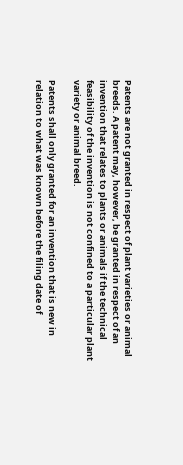Patents are not granted in respect of plant varieties or animal breeds. A patent may, however, be granted in respect of an invention that relates to plants or animals if the technical feasibility of the invention is not confined to a particular plant variety or animal breed.

Patents shall only granted for an invention that is new in relation to what was known before the filing date of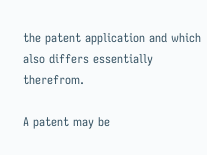the patent application and which also differs essentially therefrom.

A patent may be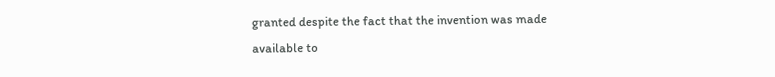granted despite the fact that the invention was made available to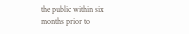the public within six months prior to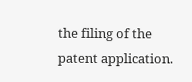the filing of the patent application.